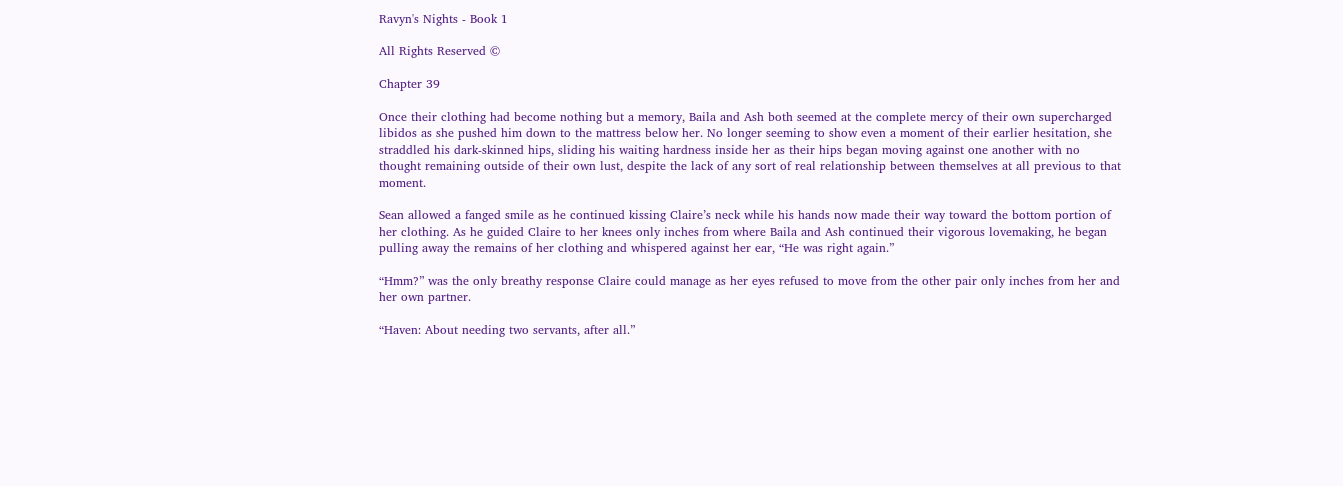Ravyn's Nights - Book 1

All Rights Reserved ©

Chapter 39

Once their clothing had become nothing but a memory, Baila and Ash both seemed at the complete mercy of their own supercharged libidos as she pushed him down to the mattress below her. No longer seeming to show even a moment of their earlier hesitation, she straddled his dark-skinned hips, sliding his waiting hardness inside her as their hips began moving against one another with no thought remaining outside of their own lust, despite the lack of any sort of real relationship between themselves at all previous to that moment.

Sean allowed a fanged smile as he continued kissing Claire’s neck while his hands now made their way toward the bottom portion of her clothing. As he guided Claire to her knees only inches from where Baila and Ash continued their vigorous lovemaking, he began pulling away the remains of her clothing and whispered against her ear, “He was right again.”

“Hmm?” was the only breathy response Claire could manage as her eyes refused to move from the other pair only inches from her and her own partner.

“Haven: About needing two servants, after all.”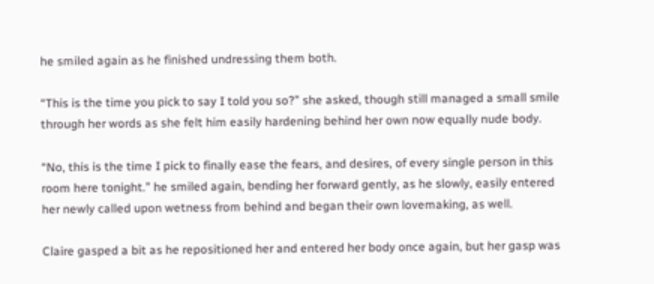he smiled again as he finished undressing them both.

“This is the time you pick to say I told you so?” she asked, though still managed a small smile through her words as she felt him easily hardening behind her own now equally nude body.

“No, this is the time I pick to finally ease the fears, and desires, of every single person in this room here tonight.” he smiled again, bending her forward gently, as he slowly, easily entered her newly called upon wetness from behind and began their own lovemaking, as well.

Claire gasped a bit as he repositioned her and entered her body once again, but her gasp was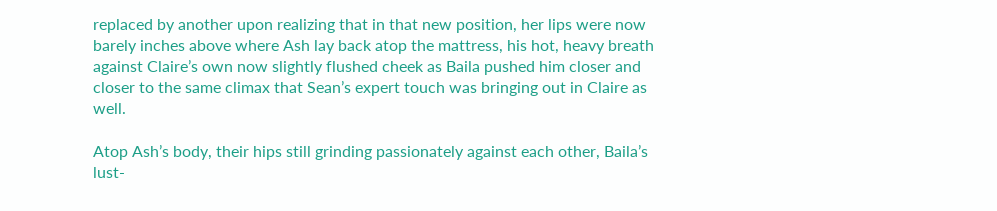replaced by another upon realizing that in that new position, her lips were now barely inches above where Ash lay back atop the mattress, his hot, heavy breath against Claire’s own now slightly flushed cheek as Baila pushed him closer and closer to the same climax that Sean’s expert touch was bringing out in Claire as well.

Atop Ash’s body, their hips still grinding passionately against each other, Baila’s lust-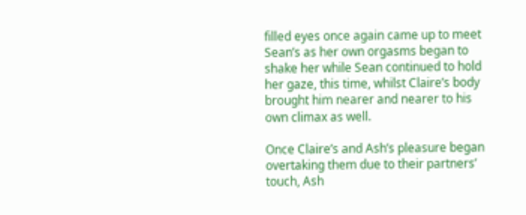filled eyes once again came up to meet Sean’s as her own orgasms began to shake her while Sean continued to hold her gaze, this time, whilst Claire’s body brought him nearer and nearer to his own climax as well.

Once Claire’s and Ash’s pleasure began overtaking them due to their partners’ touch, Ash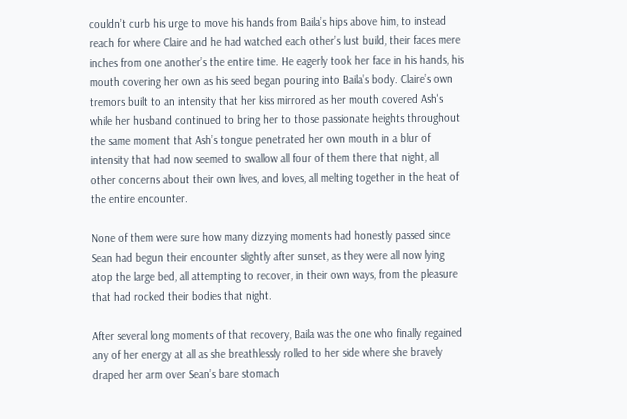couldn’t curb his urge to move his hands from Baila’s hips above him, to instead reach for where Claire and he had watched each other’s lust build, their faces mere inches from one another’s the entire time. He eagerly took her face in his hands, his mouth covering her own as his seed began pouring into Baila’s body. Claire’s own tremors built to an intensity that her kiss mirrored as her mouth covered Ash's while her husband continued to bring her to those passionate heights throughout the same moment that Ash’s tongue penetrated her own mouth in a blur of intensity that had now seemed to swallow all four of them there that night, all other concerns about their own lives, and loves, all melting together in the heat of the entire encounter.

None of them were sure how many dizzying moments had honestly passed since Sean had begun their encounter slightly after sunset, as they were all now lying atop the large bed, all attempting to recover, in their own ways, from the pleasure that had rocked their bodies that night.

After several long moments of that recovery, Baila was the one who finally regained any of her energy at all as she breathlessly rolled to her side where she bravely draped her arm over Sean’s bare stomach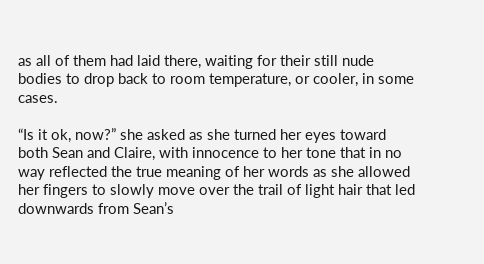as all of them had laid there, waiting for their still nude bodies to drop back to room temperature, or cooler, in some cases.

“Is it ok, now?” she asked as she turned her eyes toward both Sean and Claire, with innocence to her tone that in no way reflected the true meaning of her words as she allowed her fingers to slowly move over the trail of light hair that led downwards from Sean’s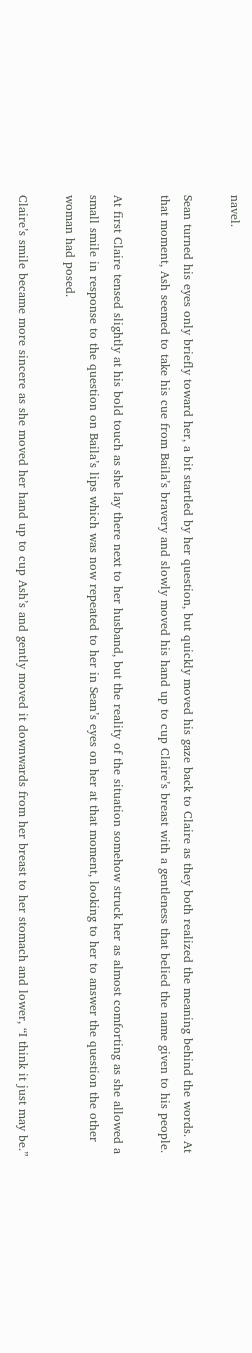navel.

Sean turned his eyes only briefly toward her, a bit startled by her question, but quickly moved his gaze back to Claire as they both realized the meaning behind the words. At that moment, Ash seemed to take his cue from Baila’s bravery and slowly moved his hand up to cup Claire’s breast with a gentleness that belied the name given to his people.

At first Claire tensed slightly at his bold touch as she lay there next to her husband, but the reality of the situation somehow struck her as almost comforting as she allowed a small smile in response to the question on Baila’s lips which was now repeated to her in Sean’s eyes on her at that moment, looking to her to answer the question the other woman had posed.

Claire’s smile became more sincere as she moved her hand up to cup Ash’s and gently moved it downwards from her breast to her stomach and lower, “I think it just may be.”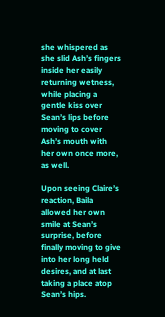she whispered as she slid Ash’s fingers inside her easily returning wetness, while placing a gentle kiss over Sean’s lips before moving to cover Ash’s mouth with her own once more, as well.

Upon seeing Claire’s reaction, Baila allowed her own smile at Sean’s surprise, before finally moving to give into her long held desires, and at last taking a place atop Sean’s hips.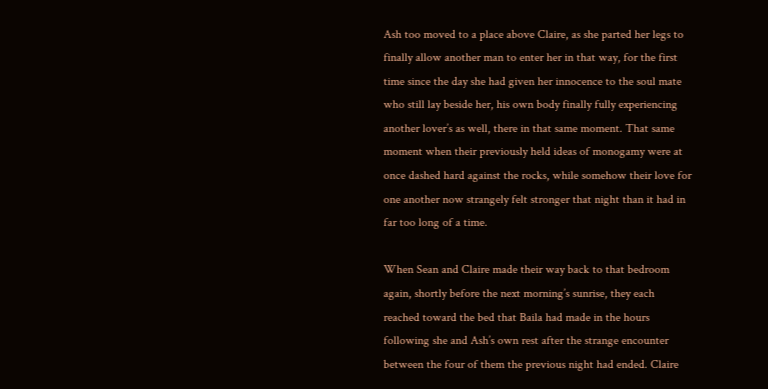Ash too moved to a place above Claire, as she parted her legs to finally allow another man to enter her in that way, for the first time since the day she had given her innocence to the soul mate who still lay beside her, his own body finally fully experiencing another lover’s as well, there in that same moment. That same moment when their previously held ideas of monogamy were at once dashed hard against the rocks, while somehow their love for one another now strangely felt stronger that night than it had in far too long of a time.

When Sean and Claire made their way back to that bedroom again, shortly before the next morning’s sunrise, they each reached toward the bed that Baila had made in the hours following she and Ash’s own rest after the strange encounter between the four of them the previous night had ended. Claire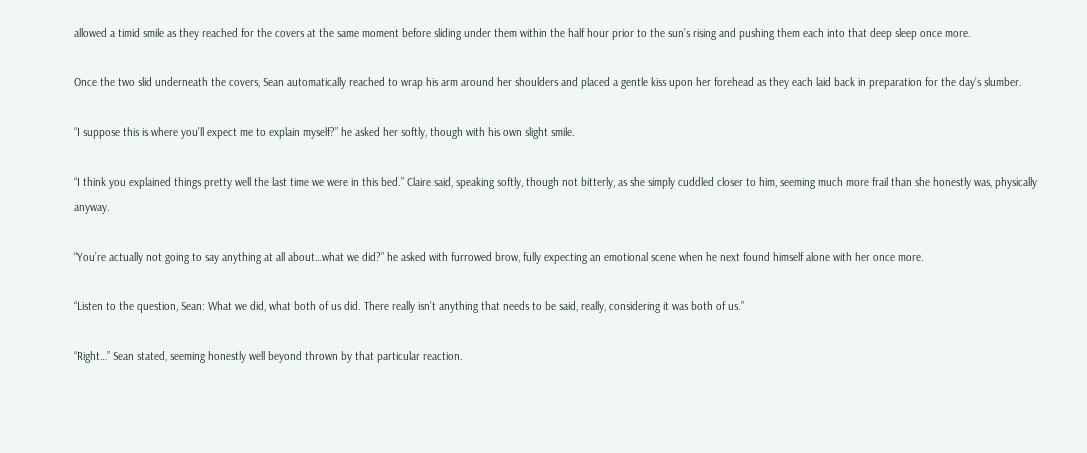allowed a timid smile as they reached for the covers at the same moment before sliding under them within the half hour prior to the sun’s rising and pushing them each into that deep sleep once more.

Once the two slid underneath the covers, Sean automatically reached to wrap his arm around her shoulders and placed a gentle kiss upon her forehead as they each laid back in preparation for the day’s slumber.

“I suppose this is where you’ll expect me to explain myself?” he asked her softly, though with his own slight smile.

“I think you explained things pretty well the last time we were in this bed.” Claire said, speaking softly, though not bitterly, as she simply cuddled closer to him, seeming much more frail than she honestly was, physically anyway.

“You’re actually not going to say anything at all about…what we did?” he asked with furrowed brow, fully expecting an emotional scene when he next found himself alone with her once more.

“Listen to the question, Sean: What we did, what both of us did. There really isn’t anything that needs to be said, really, considering it was both of us.”

“Right…” Sean stated, seeming honestly well beyond thrown by that particular reaction.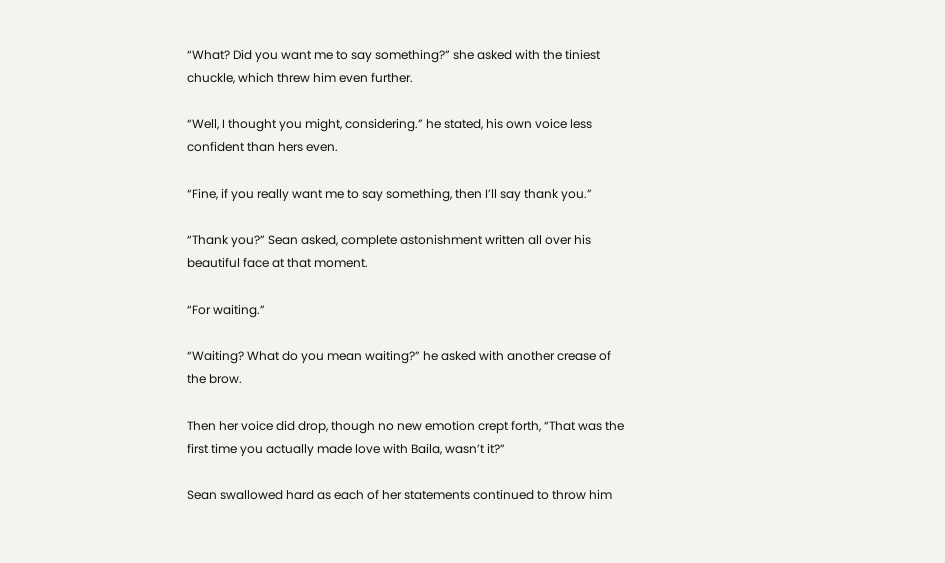“What? Did you want me to say something?” she asked with the tiniest chuckle, which threw him even further.

“Well, I thought you might, considering.” he stated, his own voice less confident than hers even.

“Fine, if you really want me to say something, then I’ll say thank you.”

“Thank you?” Sean asked, complete astonishment written all over his beautiful face at that moment.

“For waiting.”

“Waiting? What do you mean waiting?” he asked with another crease of the brow.

Then her voice did drop, though no new emotion crept forth, “That was the first time you actually made love with Baila, wasn’t it?”

Sean swallowed hard as each of her statements continued to throw him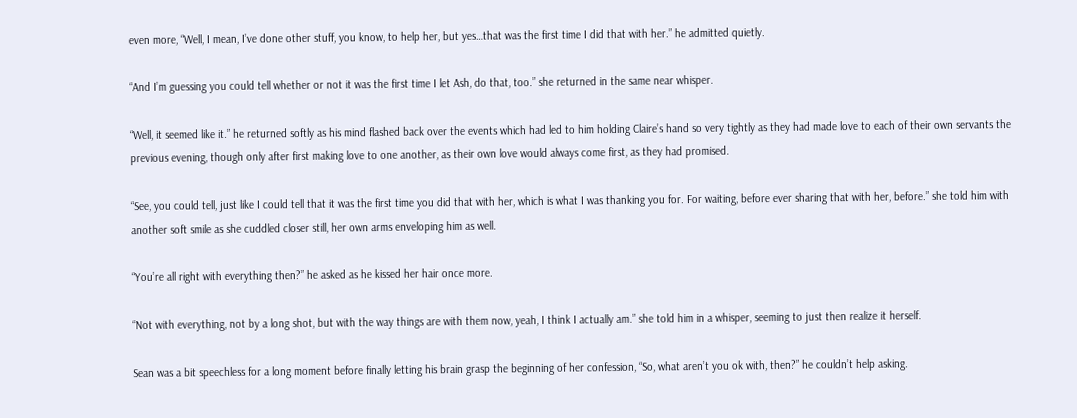even more, “Well, I mean, I’ve done other stuff, you know, to help her, but yes…that was the first time I did that with her.” he admitted quietly.

“And I’m guessing you could tell whether or not it was the first time I let Ash, do that, too.” she returned in the same near whisper.

“Well, it seemed like it.” he returned softly as his mind flashed back over the events which had led to him holding Claire’s hand so very tightly as they had made love to each of their own servants the previous evening, though only after first making love to one another, as their own love would always come first, as they had promised.

“See, you could tell, just like I could tell that it was the first time you did that with her, which is what I was thanking you for. For waiting, before ever sharing that with her, before.” she told him with another soft smile as she cuddled closer still, her own arms enveloping him as well.

“You’re all right with everything then?” he asked as he kissed her hair once more.

“Not with everything, not by a long shot, but with the way things are with them now, yeah, I think I actually am.” she told him in a whisper, seeming to just then realize it herself.

Sean was a bit speechless for a long moment before finally letting his brain grasp the beginning of her confession, “So, what aren’t you ok with, then?” he couldn’t help asking.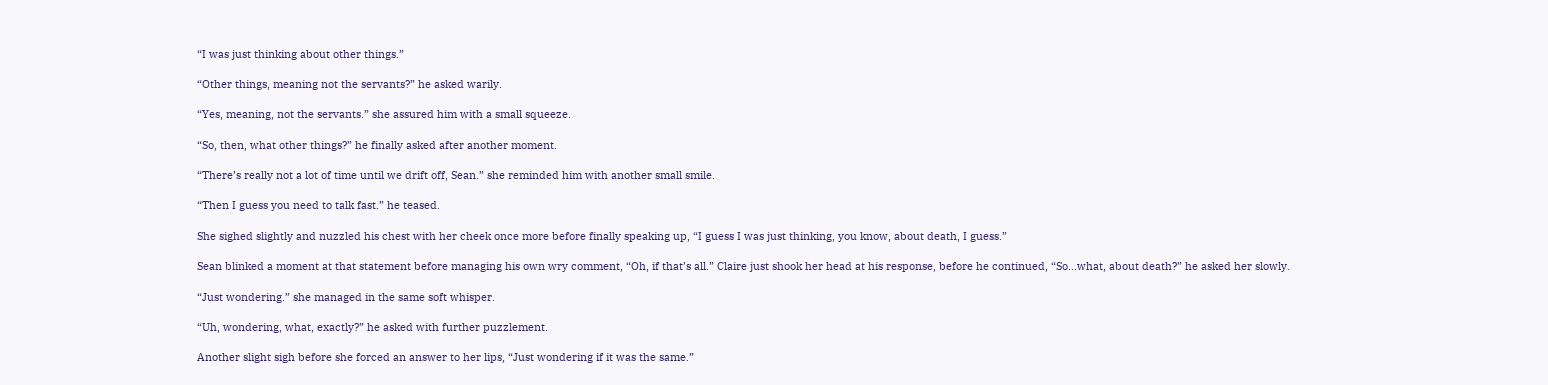“I was just thinking about other things.”

“Other things, meaning not the servants?” he asked warily.

“Yes, meaning, not the servants.” she assured him with a small squeeze.

“So, then, what other things?” he finally asked after another moment.

“There’s really not a lot of time until we drift off, Sean.” she reminded him with another small smile.

“Then I guess you need to talk fast.” he teased.

She sighed slightly and nuzzled his chest with her cheek once more before finally speaking up, “I guess I was just thinking, you know, about death, I guess.”

Sean blinked a moment at that statement before managing his own wry comment, “Oh, if that’s all.” Claire just shook her head at his response, before he continued, “So…what, about death?” he asked her slowly.

“Just wondering.” she managed in the same soft whisper.

“Uh, wondering, what, exactly?” he asked with further puzzlement.

Another slight sigh before she forced an answer to her lips, “Just wondering if it was the same.”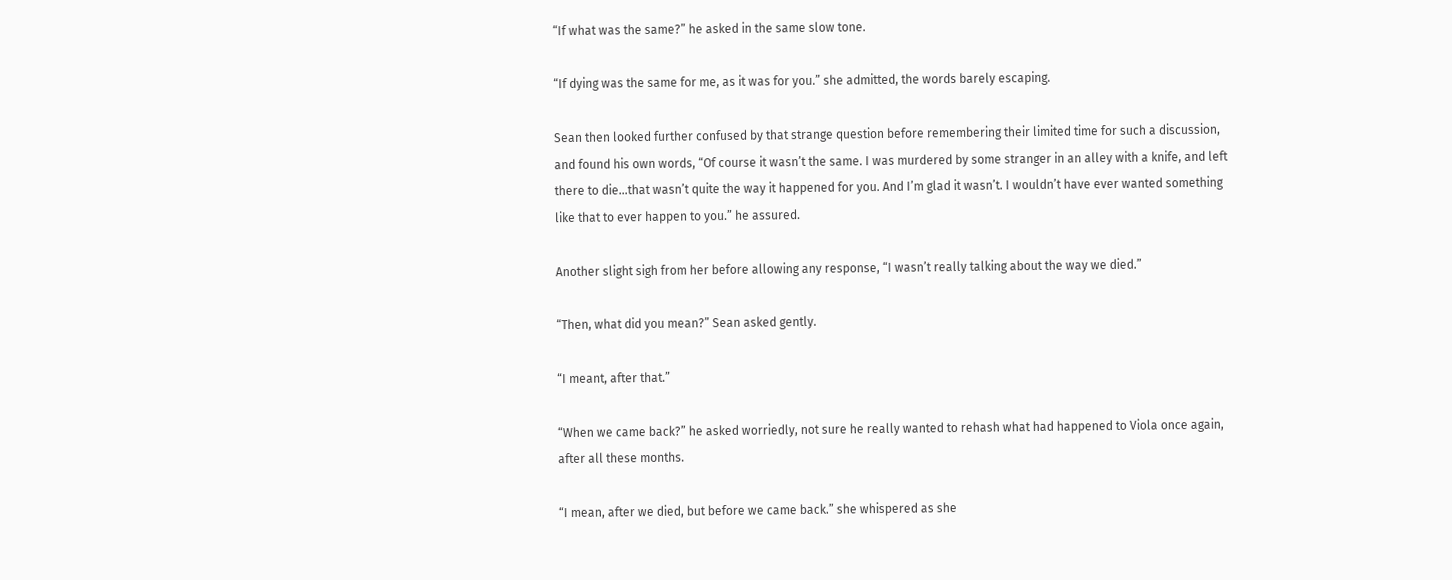“If what was the same?” he asked in the same slow tone.

“If dying was the same for me, as it was for you.” she admitted, the words barely escaping.

Sean then looked further confused by that strange question before remembering their limited time for such a discussion, and found his own words, “Of course it wasn’t the same. I was murdered by some stranger in an alley with a knife, and left there to die…that wasn’t quite the way it happened for you. And I’m glad it wasn’t. I wouldn’t have ever wanted something like that to ever happen to you.” he assured.

Another slight sigh from her before allowing any response, “I wasn’t really talking about the way we died.”

“Then, what did you mean?” Sean asked gently.

“I meant, after that.”

“When we came back?” he asked worriedly, not sure he really wanted to rehash what had happened to Viola once again, after all these months.

“I mean, after we died, but before we came back.” she whispered as she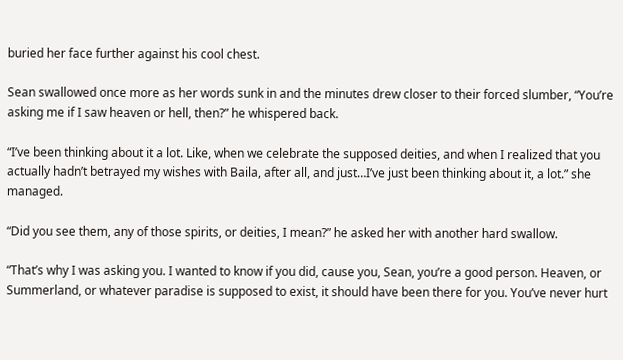buried her face further against his cool chest.

Sean swallowed once more as her words sunk in and the minutes drew closer to their forced slumber, “You’re asking me if I saw heaven or hell, then?” he whispered back.

“I’ve been thinking about it a lot. Like, when we celebrate the supposed deities, and when I realized that you actually hadn’t betrayed my wishes with Baila, after all, and just…I’ve just been thinking about it, a lot.” she managed.

“Did you see them, any of those spirits, or deities, I mean?” he asked her with another hard swallow.

“That’s why I was asking you. I wanted to know if you did, cause you, Sean, you’re a good person. Heaven, or Summerland, or whatever paradise is supposed to exist, it should have been there for you. You’ve never hurt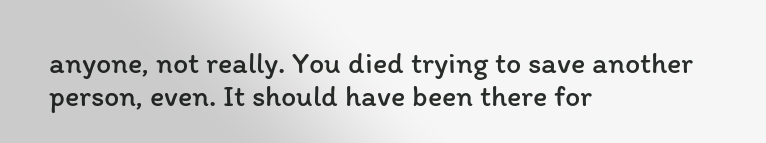anyone, not really. You died trying to save another person, even. It should have been there for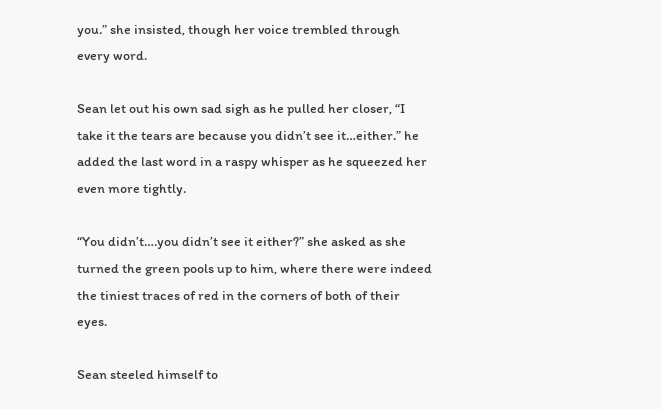you.” she insisted, though her voice trembled through every word.

Sean let out his own sad sigh as he pulled her closer, “I take it the tears are because you didn’t see it…either.” he added the last word in a raspy whisper as he squeezed her even more tightly.

“You didn’t….you didn’t see it either?” she asked as she turned the green pools up to him, where there were indeed the tiniest traces of red in the corners of both of their eyes.

Sean steeled himself to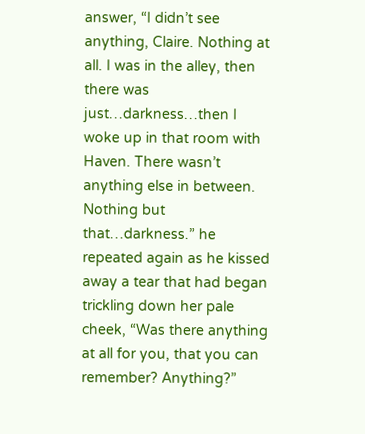answer, “I didn’t see anything, Claire. Nothing at all. I was in the alley, then there was just…darkness…then I woke up in that room with Haven. There wasn’t anything else in between. Nothing but that…darkness.” he repeated again as he kissed away a tear that had began trickling down her pale cheek, “Was there anything at all for you, that you can remember? Anything?”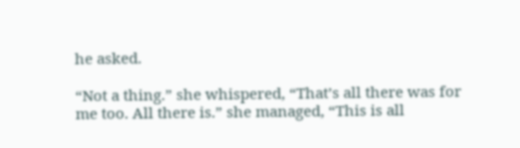he asked.

“Not a thing.” she whispered, “That’s all there was for me too. All there is.” she managed, “This is all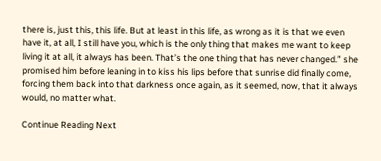there is, just this, this life. But at least in this life, as wrong as it is that we even have it, at all, I still have you, which is the only thing that makes me want to keep living it at all, it always has been. That’s the one thing that has never changed.” she promised him before leaning in to kiss his lips before that sunrise did finally come, forcing them back into that darkness once again, as it seemed, now, that it always would, no matter what.

Continue Reading Next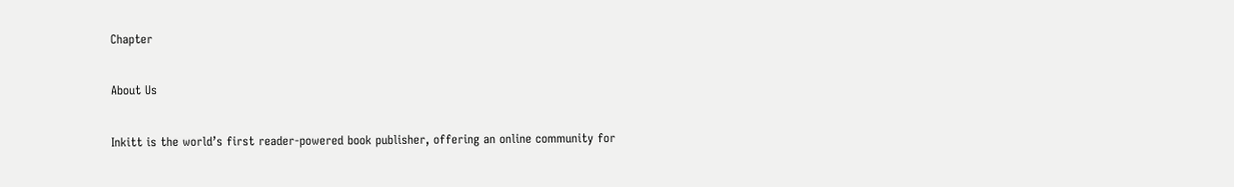Chapter

About Us

Inkitt is the world’s first reader-powered book publisher, offering an online community for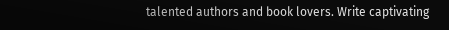talented authors and book lovers. Write captivating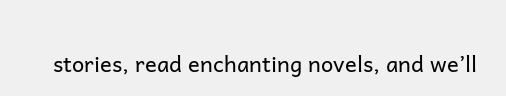stories, read enchanting novels, and we’ll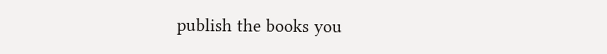publish the books you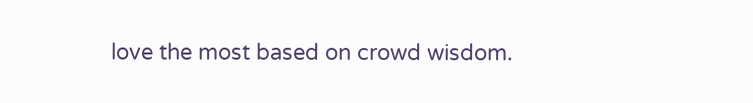love the most based on crowd wisdom.